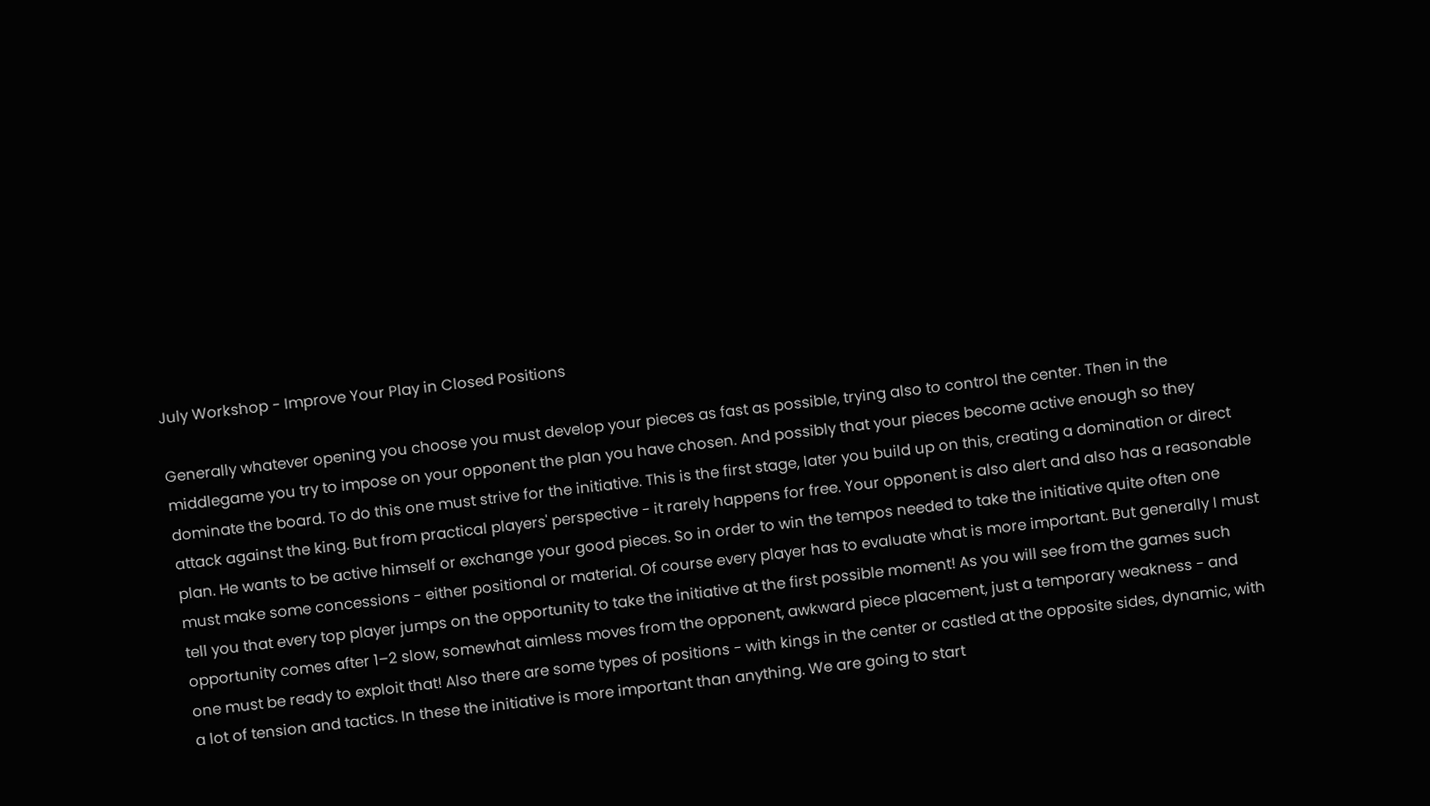July Workshop - Improve Your Play in Closed Positions

Generally whatever opening you choose you must develop your pieces as fast as possible, trying also to control the center. Then in the middlegame you try to impose on your opponent the plan you have chosen. And possibly that your pieces become active enough so they dominate the board. To do this one must strive for the initiative. This is the first stage, later you build up on this, creating a domination or direct attack against the king. But from practical players' perspective - it rarely happens for free. Your opponent is also alert and also has a reasonable plan. He wants to be active himself or exchange your good pieces. So in order to win the tempos needed to take the initiative quite often one must make some concessions - either positional or material. Of course every player has to evaluate what is more important. But generally I must tell you that every top player jumps on the opportunity to take the initiative at the first possible moment! As you will see from the games such opportunity comes after 1–2 slow, somewhat aimless moves from the opponent, awkward piece placement, just a temporary weakness - and one must be ready to exploit that! Also there are some types of positions - with kings in the center or castled at the opposite sides, dynamic, with a lot of tension and tactics. In these the initiative is more important than anything. We are going to start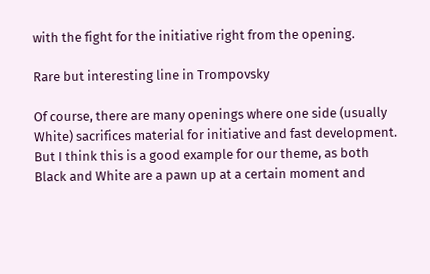with the fight for the initiative right from the opening.

Rare but interesting line in Trompovsky

Of course, there are many openings where one side (usually White) sacrifices material for initiative and fast development. But I think this is a good example for our theme, as both Black and White are a pawn up at a certain moment and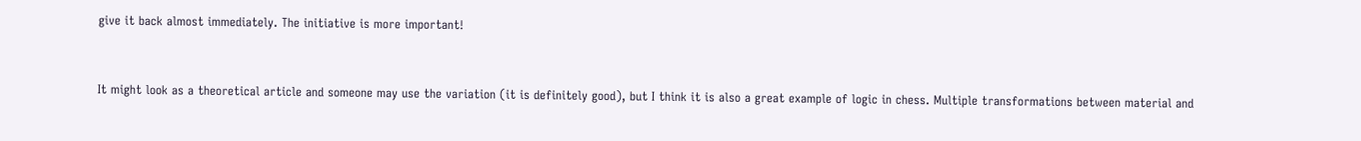give it back almost immediately. The initiative is more important!


It might look as a theoretical article and someone may use the variation (it is definitely good), but I think it is also a great example of logic in chess. Multiple transformations between material and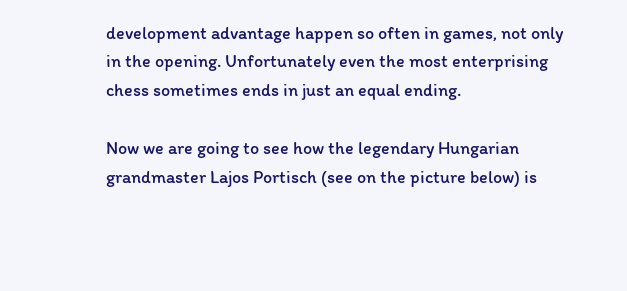development advantage happen so often in games, not only in the opening. Unfortunately even the most enterprising chess sometimes ends in just an equal ending.

Now we are going to see how the legendary Hungarian grandmaster Lajos Portisch (see on the picture below) is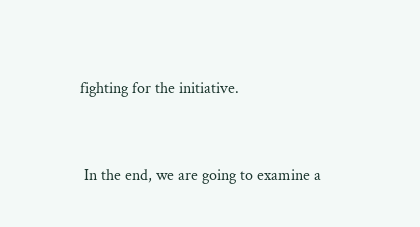fighting for the initiative.


 In the end, we are going to examine a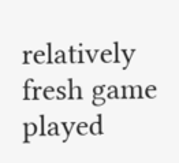relatively fresh game played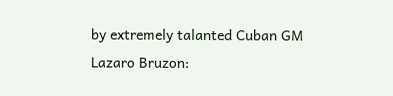by extremely talanted Cuban GM Lazaro Bruzon: